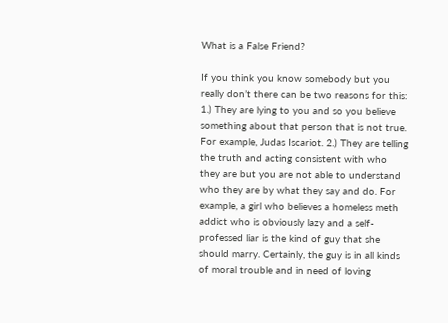What is a False Friend?

If you think you know somebody but you really don’t there can be two reasons for this: 1.) They are lying to you and so you believe something about that person that is not true. For example, Judas Iscariot. 2.) They are telling the truth and acting consistent with who they are but you are not able to understand who they are by what they say and do. For example, a girl who believes a homeless meth addict who is obviously lazy and a self-professed liar is the kind of guy that she should marry. Certainly, the guy is in all kinds of moral trouble and in need of loving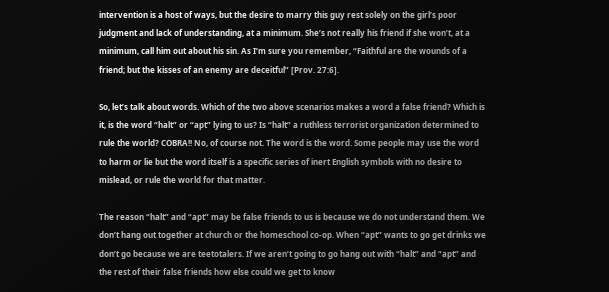intervention is a host of ways, but the desire to marry this guy rest solely on the girl’s poor judgment and lack of understanding, at a minimum. She’s not really his friend if she won’t, at a minimum, call him out about his sin. As I’m sure you remember, “Faithful are the wounds of a friend; but the kisses of an enemy are deceitful” [Prov. 27:6].

So, let’s talk about words. Which of the two above scenarios makes a word a false friend? Which is it, is the word “halt” or “apt” lying to us? Is “halt” a ruthless terrorist organization determined to rule the world? COBRA!! No, of course not. The word is the word. Some people may use the word to harm or lie but the word itself is a specific series of inert English symbols with no desire to mislead, or rule the world for that matter.

The reason “halt” and “apt” may be false friends to us is because we do not understand them. We don’t hang out together at church or the homeschool co-op. When “apt” wants to go get drinks we don’t go because we are teetotalers. If we aren’t going to go hang out with “halt” and “apt” and the rest of their false friends how else could we get to know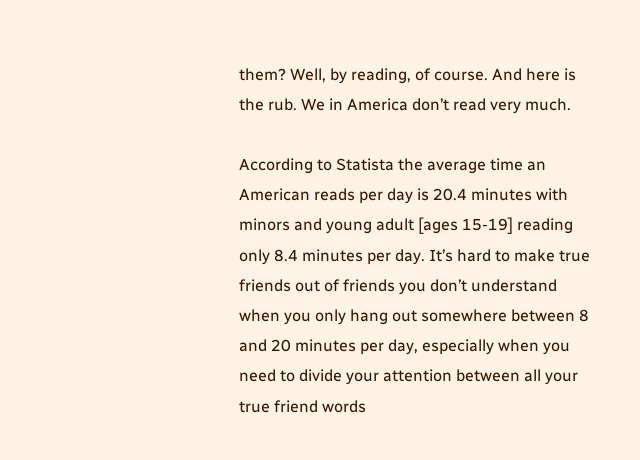them? Well, by reading, of course. And here is the rub. We in America don’t read very much.

According to Statista the average time an American reads per day is 20.4 minutes with minors and young adult [ages 15-19] reading only 8.4 minutes per day. It’s hard to make true friends out of friends you don’t understand when you only hang out somewhere between 8 and 20 minutes per day, especially when you need to divide your attention between all your true friend words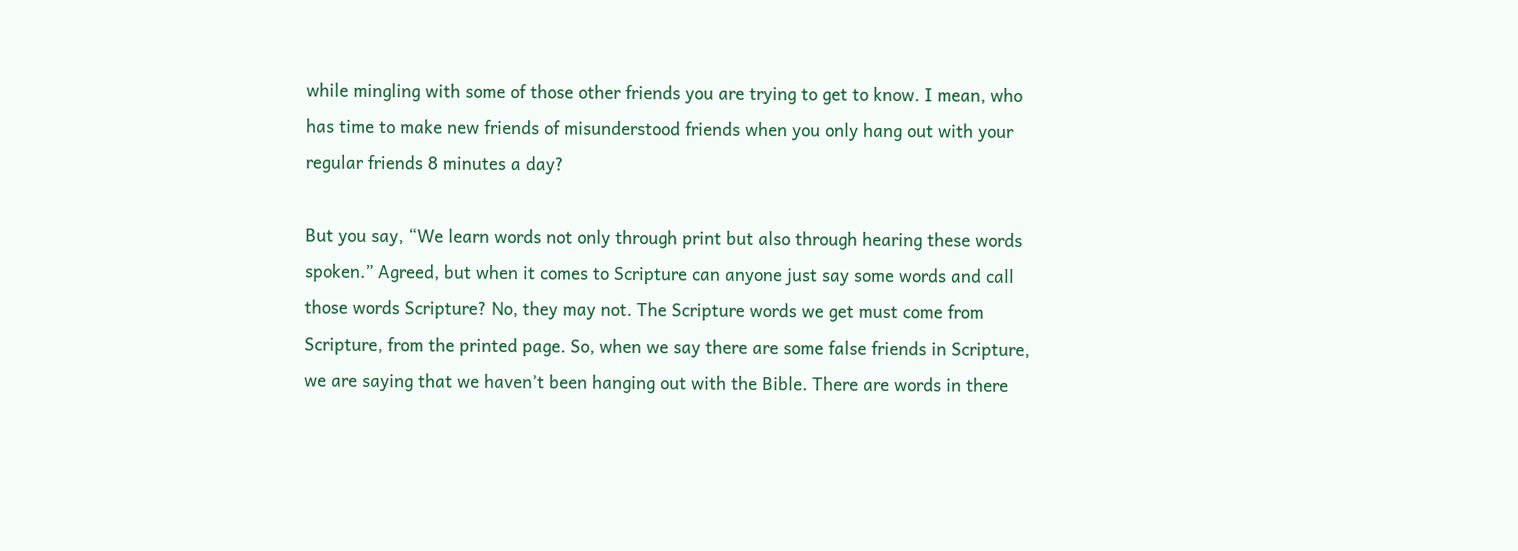while mingling with some of those other friends you are trying to get to know. I mean, who has time to make new friends of misunderstood friends when you only hang out with your regular friends 8 minutes a day?

But you say, “We learn words not only through print but also through hearing these words spoken.” Agreed, but when it comes to Scripture can anyone just say some words and call those words Scripture? No, they may not. The Scripture words we get must come from Scripture, from the printed page. So, when we say there are some false friends in Scripture, we are saying that we haven’t been hanging out with the Bible. There are words in there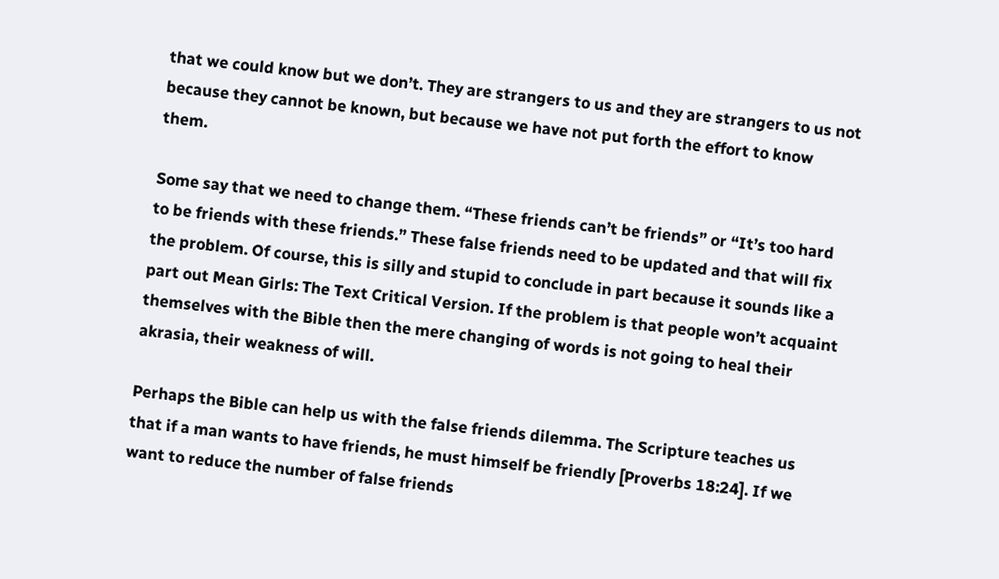that we could know but we don’t. They are strangers to us and they are strangers to us not because they cannot be known, but because we have not put forth the effort to know them.

Some say that we need to change them. “These friends can’t be friends” or “It’s too hard to be friends with these friends.” These false friends need to be updated and that will fix the problem. Of course, this is silly and stupid to conclude in part because it sounds like a part out Mean Girls: The Text Critical Version. If the problem is that people won’t acquaint themselves with the Bible then the mere changing of words is not going to heal their akrasia, their weakness of will.

Perhaps the Bible can help us with the false friends dilemma. The Scripture teaches us that if a man wants to have friends, he must himself be friendly [Proverbs 18:24]. If we want to reduce the number of false friends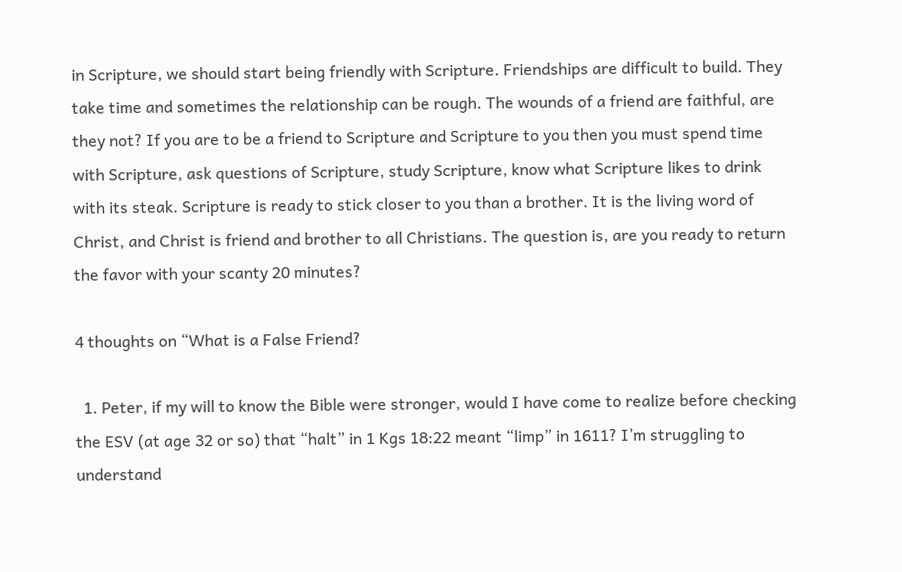in Scripture, we should start being friendly with Scripture. Friendships are difficult to build. They take time and sometimes the relationship can be rough. The wounds of a friend are faithful, are they not? If you are to be a friend to Scripture and Scripture to you then you must spend time with Scripture, ask questions of Scripture, study Scripture, know what Scripture likes to drink with its steak. Scripture is ready to stick closer to you than a brother. It is the living word of Christ, and Christ is friend and brother to all Christians. The question is, are you ready to return the favor with your scanty 20 minutes?

4 thoughts on “What is a False Friend?

  1. Peter, if my will to know the Bible were stronger, would I have come to realize before checking the ESV (at age 32 or so) that “halt” in 1 Kgs 18:22 meant “limp” in 1611? I’m struggling to understand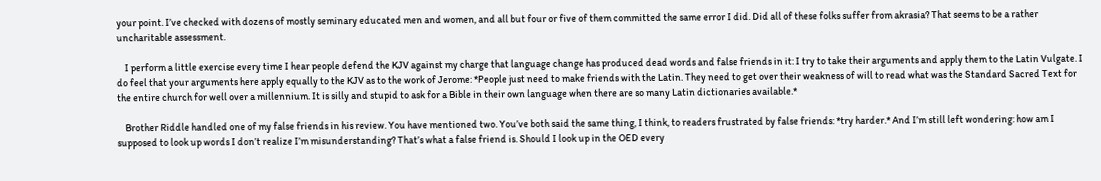your point. I’ve checked with dozens of mostly seminary educated men and women, and all but four or five of them committed the same error I did. Did all of these folks suffer from akrasia? That seems to be a rather uncharitable assessment.

    I perform a little exercise every time I hear people defend the KJV against my charge that language change has produced dead words and false friends in it: I try to take their arguments and apply them to the Latin Vulgate. I do feel that your arguments here apply equally to the KJV as to the work of Jerome: *People just need to make friends with the Latin. They need to get over their weakness of will to read what was the Standard Sacred Text for the entire church for well over a millennium. It is silly and stupid to ask for a Bible in their own language when there are so many Latin dictionaries available.*

    Brother Riddle handled one of my false friends in his review. You have mentioned two. You’ve both said the same thing, I think, to readers frustrated by false friends: *try harder.* And I’m still left wondering: how am I supposed to look up words I don’t realize I’m misunderstanding? That’s what a false friend is. Should I look up in the OED every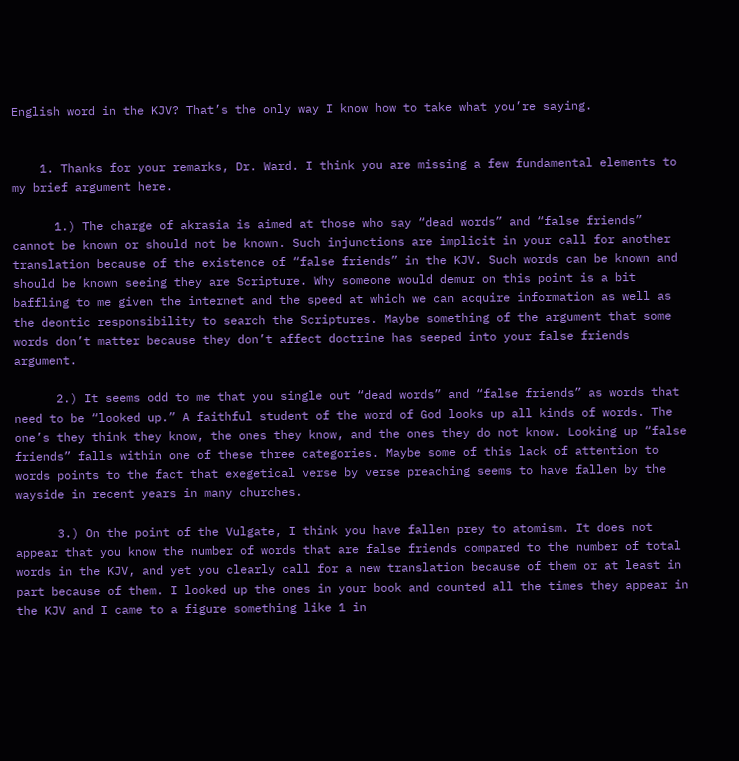English word in the KJV? That’s the only way I know how to take what you’re saying.


    1. Thanks for your remarks, Dr. Ward. I think you are missing a few fundamental elements to my brief argument here.

      1.) The charge of akrasia is aimed at those who say “dead words” and “false friends” cannot be known or should not be known. Such injunctions are implicit in your call for another translation because of the existence of “false friends” in the KJV. Such words can be known and should be known seeing they are Scripture. Why someone would demur on this point is a bit baffling to me given the internet and the speed at which we can acquire information as well as the deontic responsibility to search the Scriptures. Maybe something of the argument that some words don’t matter because they don’t affect doctrine has seeped into your false friends argument.

      2.) It seems odd to me that you single out “dead words” and “false friends” as words that need to be “looked up.” A faithful student of the word of God looks up all kinds of words. The one’s they think they know, the ones they know, and the ones they do not know. Looking up “false friends” falls within one of these three categories. Maybe some of this lack of attention to words points to the fact that exegetical verse by verse preaching seems to have fallen by the wayside in recent years in many churches.

      3.) On the point of the Vulgate, I think you have fallen prey to atomism. It does not appear that you know the number of words that are false friends compared to the number of total words in the KJV, and yet you clearly call for a new translation because of them or at least in part because of them. I looked up the ones in your book and counted all the times they appear in the KJV and I came to a figure something like 1 in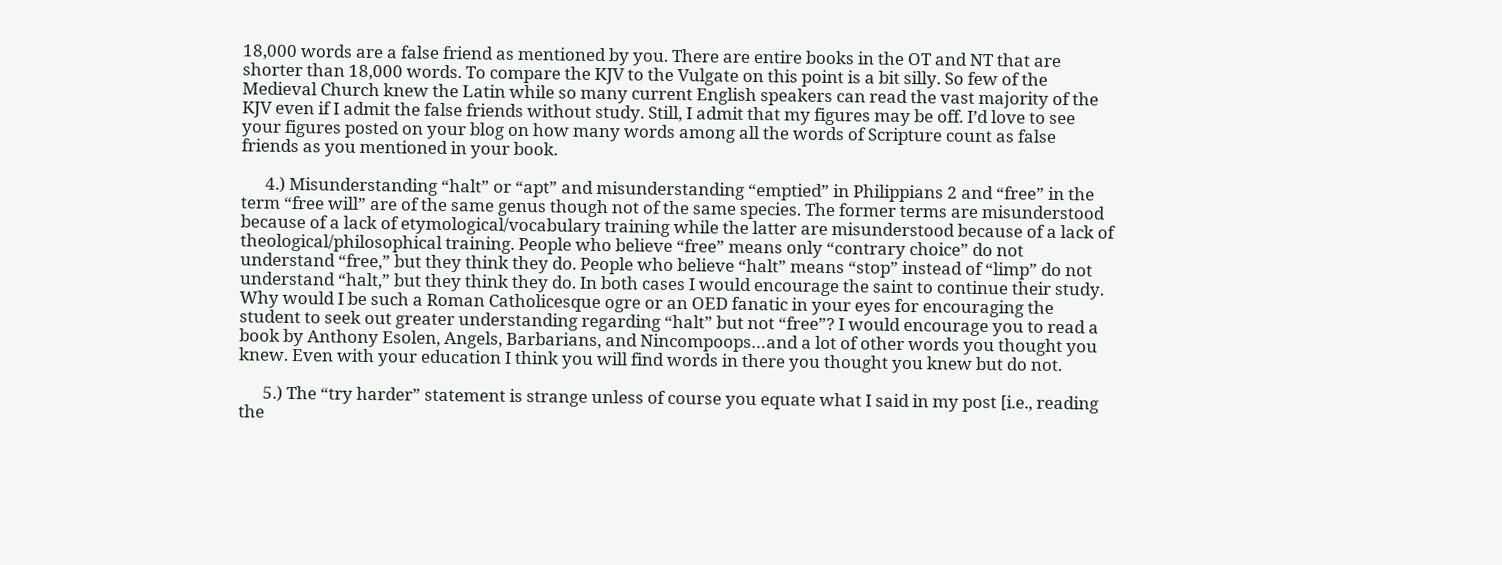18,000 words are a false friend as mentioned by you. There are entire books in the OT and NT that are shorter than 18,000 words. To compare the KJV to the Vulgate on this point is a bit silly. So few of the Medieval Church knew the Latin while so many current English speakers can read the vast majority of the KJV even if I admit the false friends without study. Still, I admit that my figures may be off. I’d love to see your figures posted on your blog on how many words among all the words of Scripture count as false friends as you mentioned in your book.

      4.) Misunderstanding “halt” or “apt” and misunderstanding “emptied” in Philippians 2 and “free” in the term “free will” are of the same genus though not of the same species. The former terms are misunderstood because of a lack of etymological/vocabulary training while the latter are misunderstood because of a lack of theological/philosophical training. People who believe “free” means only “contrary choice” do not understand “free,” but they think they do. People who believe “halt” means “stop” instead of “limp” do not understand “halt,” but they think they do. In both cases I would encourage the saint to continue their study. Why would I be such a Roman Catholicesque ogre or an OED fanatic in your eyes for encouraging the student to seek out greater understanding regarding “halt” but not “free”? I would encourage you to read a book by Anthony Esolen, Angels, Barbarians, and Nincompoops…and a lot of other words you thought you knew. Even with your education I think you will find words in there you thought you knew but do not.

      5.) The “try harder” statement is strange unless of course you equate what I said in my post [i.e., reading the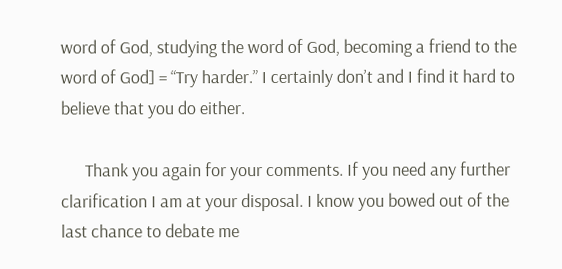word of God, studying the word of God, becoming a friend to the word of God] = “Try harder.” I certainly don’t and I find it hard to believe that you do either.

      Thank you again for your comments. If you need any further clarification I am at your disposal. I know you bowed out of the last chance to debate me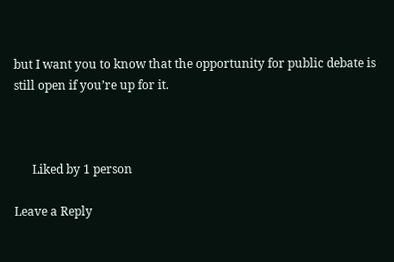but I want you to know that the opportunity for public debate is still open if you’re up for it.



      Liked by 1 person

Leave a Reply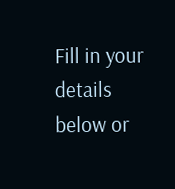Fill in your details below or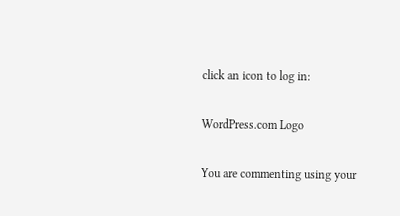click an icon to log in:

WordPress.com Logo

You are commenting using your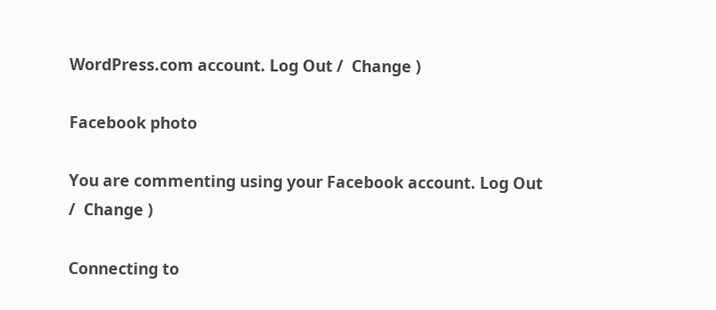WordPress.com account. Log Out /  Change )

Facebook photo

You are commenting using your Facebook account. Log Out /  Change )

Connecting to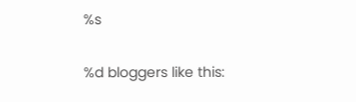%s

%d bloggers like this: